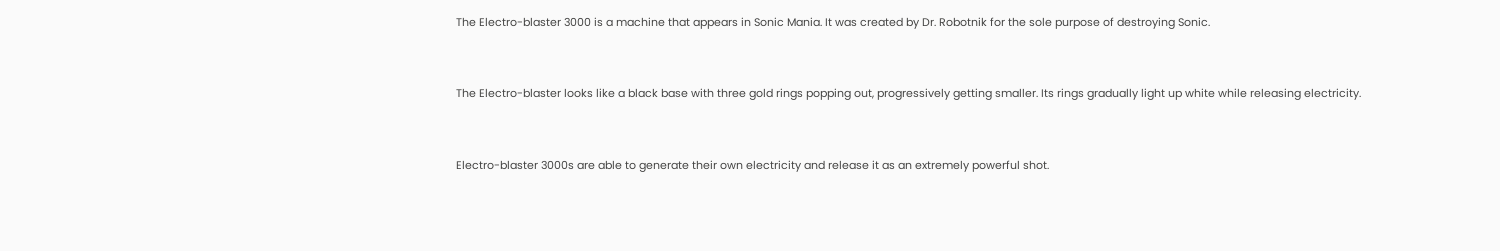The Electro-blaster 3000 is a machine that appears in Sonic Mania. It was created by Dr. Robotnik for the sole purpose of destroying Sonic.


The Electro-blaster looks like a black base with three gold rings popping out, progressively getting smaller. Its rings gradually light up white while releasing electricity.


Electro-blaster 3000s are able to generate their own electricity and release it as an extremely powerful shot.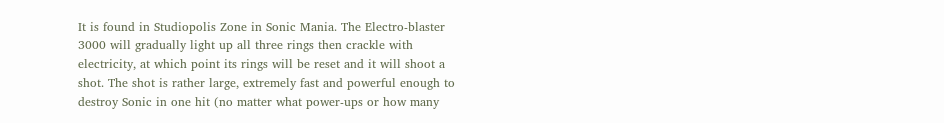It is found in Studiopolis Zone in Sonic Mania. The Electro-blaster 3000 will gradually light up all three rings then crackle with electricity, at which point its rings will be reset and it will shoot a shot. The shot is rather large, extremely fast and powerful enough to destroy Sonic in one hit (no matter what power-ups or how many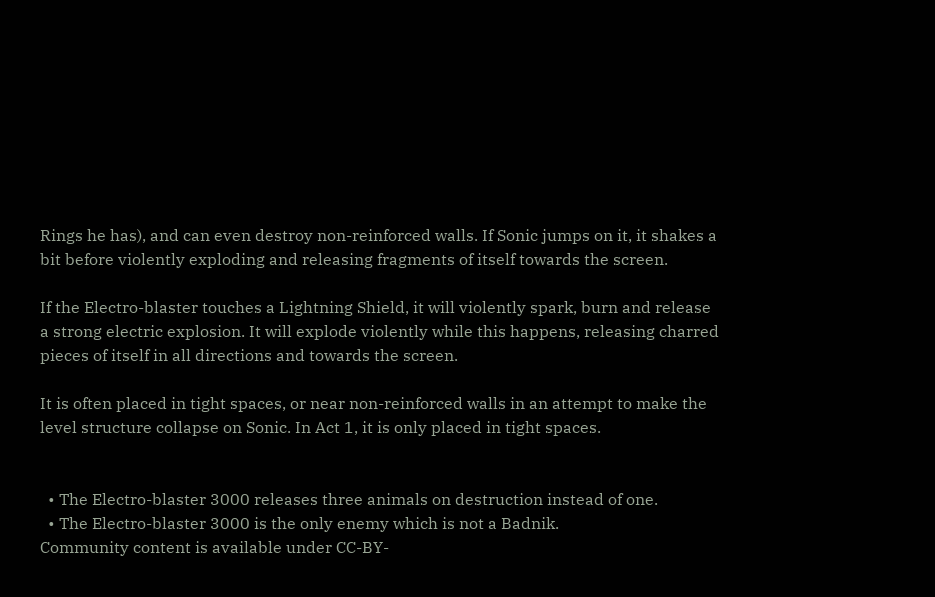Rings he has), and can even destroy non-reinforced walls. If Sonic jumps on it, it shakes a bit before violently exploding and releasing fragments of itself towards the screen.

If the Electro-blaster touches a Lightning Shield, it will violently spark, burn and release a strong electric explosion. It will explode violently while this happens, releasing charred pieces of itself in all directions and towards the screen.

It is often placed in tight spaces, or near non-reinforced walls in an attempt to make the level structure collapse on Sonic. In Act 1, it is only placed in tight spaces.


  • The Electro-blaster 3000 releases three animals on destruction instead of one.
  • The Electro-blaster 3000 is the only enemy which is not a Badnik.
Community content is available under CC-BY-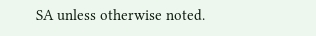SA unless otherwise noted.